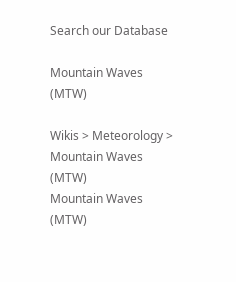Search our Database

Mountain Waves (MTW)

Wikis > Meteorology > Mountain Waves (MTW)
Mountain Waves (MTW)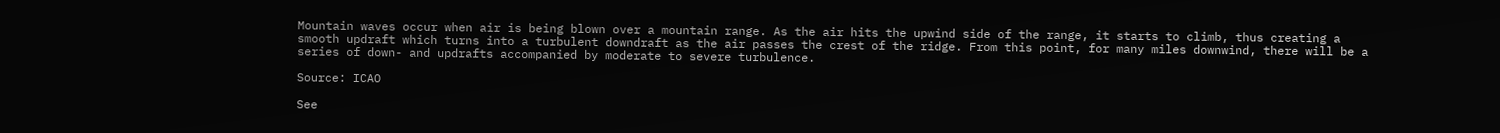Mountain waves occur when air is being blown over a mountain range. As the air hits the upwind side of the range, it starts to climb, thus creating a smooth updraft which turns into a turbulent downdraft as the air passes the crest of the ridge. From this point, for many miles downwind, there will be a series of down- and updrafts accompanied by moderate to severe turbulence.

Source: ICAO

See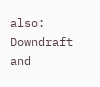also:
Downdraft and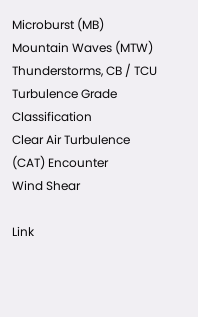Microburst (MB)
Mountain Waves (MTW)
Thunderstorms, CB / TCU
Turbulence Grade Classification
Clear Air Turbulence (CAT) Encounter
Wind Shear

Link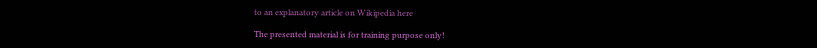to an explanatory article on Wikipedia here

The presented material is for training purpose only!